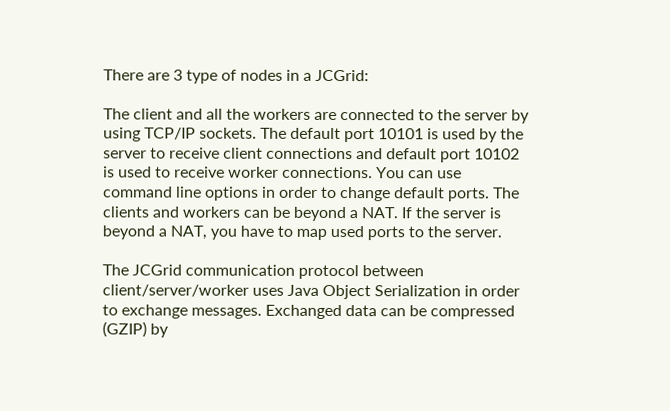There are 3 type of nodes in a JCGrid:

The client and all the workers are connected to the server by using TCP/IP sockets. The default port 10101 is used by the server to receive client connections and default port 10102 is used to receive worker connections. You can use command line options in order to change default ports. The clients and workers can be beyond a NAT. If the server is beyond a NAT, you have to map used ports to the server.

The JCGrid communication protocol between client/server/worker uses Java Object Serialization in order to exchange messages. Exchanged data can be compressed (GZIP) by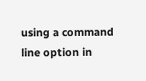using a command line option in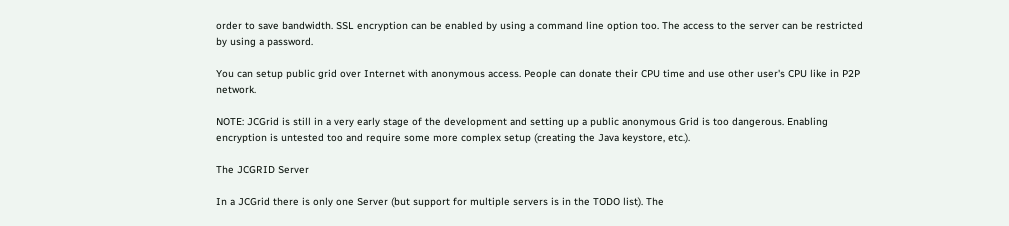order to save bandwidth. SSL encryption can be enabled by using a command line option too. The access to the server can be restricted by using a password.

You can setup public grid over Internet with anonymous access. People can donate their CPU time and use other user's CPU like in P2P network.

NOTE: JCGrid is still in a very early stage of the development and setting up a public anonymous Grid is too dangerous. Enabling encryption is untested too and require some more complex setup (creating the Java keystore, etc.).

The JCGRID Server

In a JCGrid there is only one Server (but support for multiple servers is in the TODO list). The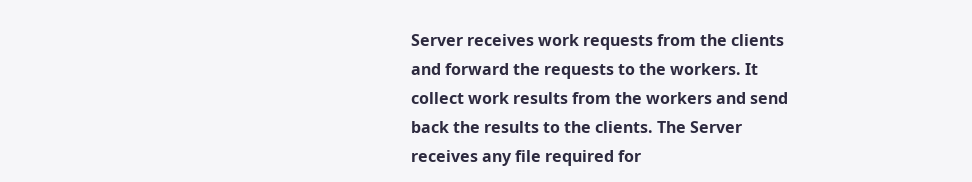Server receives work requests from the clients and forward the requests to the workers. It collect work results from the workers and send back the results to the clients. The Server receives any file required for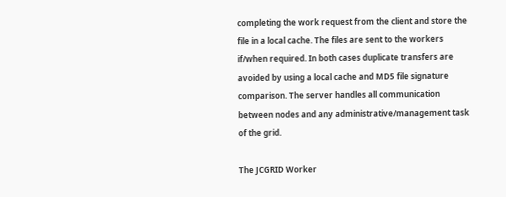completing the work request from the client and store the file in a local cache. The files are sent to the workers if/when required. In both cases duplicate transfers are avoided by using a local cache and MD5 file signature comparison. The server handles all communication between nodes and any administrative/management task of the grid.

The JCGRID Worker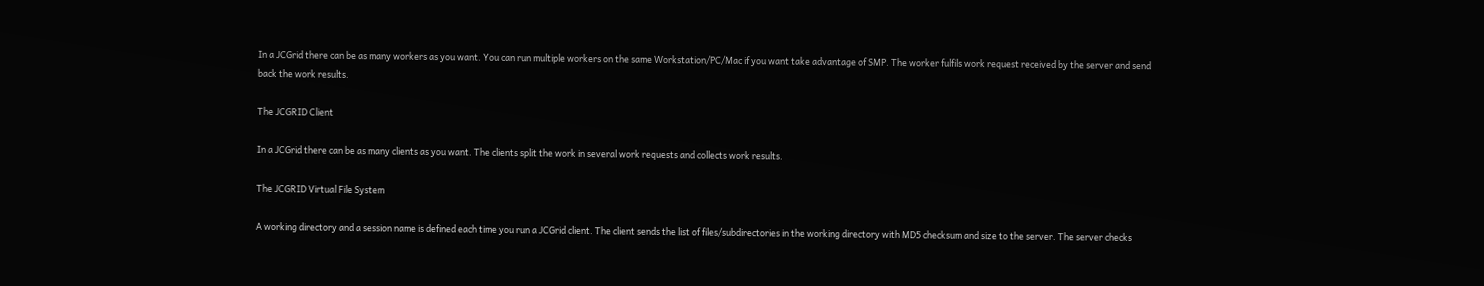In a JCGrid there can be as many workers as you want. You can run multiple workers on the same Workstation/PC/Mac if you want take advantage of SMP. The worker fulfils work request received by the server and send back the work results.

The JCGRID Client

In a JCGrid there can be as many clients as you want. The clients split the work in several work requests and collects work results.

The JCGRID Virtual File System

A working directory and a session name is defined each time you run a JCGrid client. The client sends the list of files/subdirectories in the working directory with MD5 checksum and size to the server. The server checks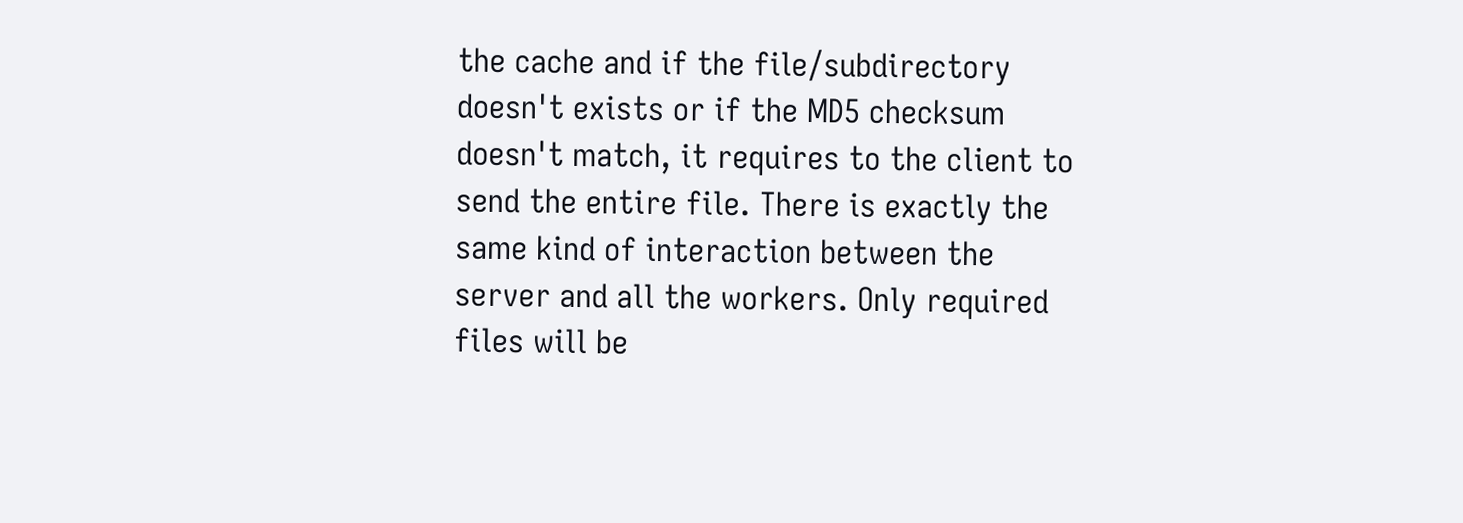the cache and if the file/subdirectory doesn't exists or if the MD5 checksum doesn't match, it requires to the client to send the entire file. There is exactly the same kind of interaction between the server and all the workers. Only required files will be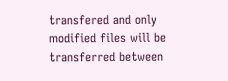transfered and only modified files will be transferred between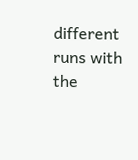different runs with the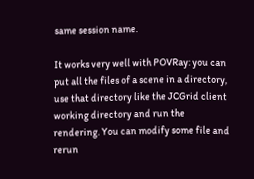same session name.

It works very well with POVRay: you can put all the files of a scene in a directory, use that directory like the JCGrid client working directory and run the rendering. You can modify some file and rerun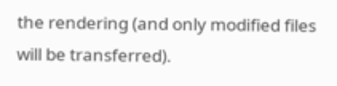the rendering (and only modified files will be transferred).